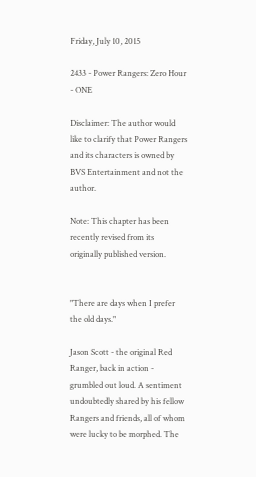Friday, July 10, 2015

2433 - Power Rangers: Zero Hour - ONE

Disclaimer: The author would like to clarify that Power Rangers and its characters is owned by BVS Entertainment and not the author.

Note: This chapter has been recently revised from its originally published version.


"There are days when I prefer the old days."

Jason Scott - the original Red Ranger, back in action - grumbled out loud. A sentiment undoubtedly shared by his fellow Rangers and friends, all of whom were lucky to be morphed. The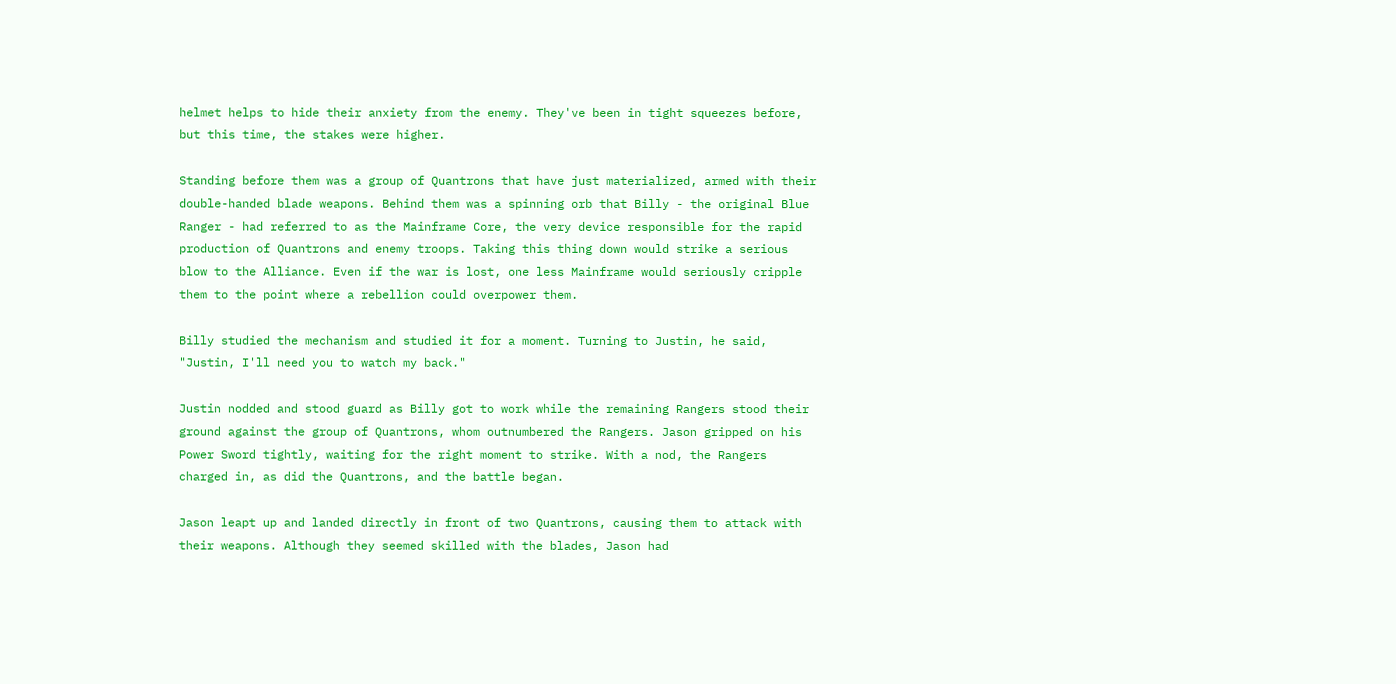helmet helps to hide their anxiety from the enemy. They've been in tight squeezes before, but this time, the stakes were higher.

Standing before them was a group of Quantrons that have just materialized, armed with their double-handed blade weapons. Behind them was a spinning orb that Billy - the original Blue Ranger - had referred to as the Mainframe Core, the very device responsible for the rapid production of Quantrons and enemy troops. Taking this thing down would strike a serious blow to the Alliance. Even if the war is lost, one less Mainframe would seriously cripple them to the point where a rebellion could overpower them.

Billy studied the mechanism and studied it for a moment. Turning to Justin, he said, "Justin, I'll need you to watch my back."

Justin nodded and stood guard as Billy got to work while the remaining Rangers stood their ground against the group of Quantrons, whom outnumbered the Rangers. Jason gripped on his Power Sword tightly, waiting for the right moment to strike. With a nod, the Rangers charged in, as did the Quantrons, and the battle began.

Jason leapt up and landed directly in front of two Quantrons, causing them to attack with their weapons. Although they seemed skilled with the blades, Jason had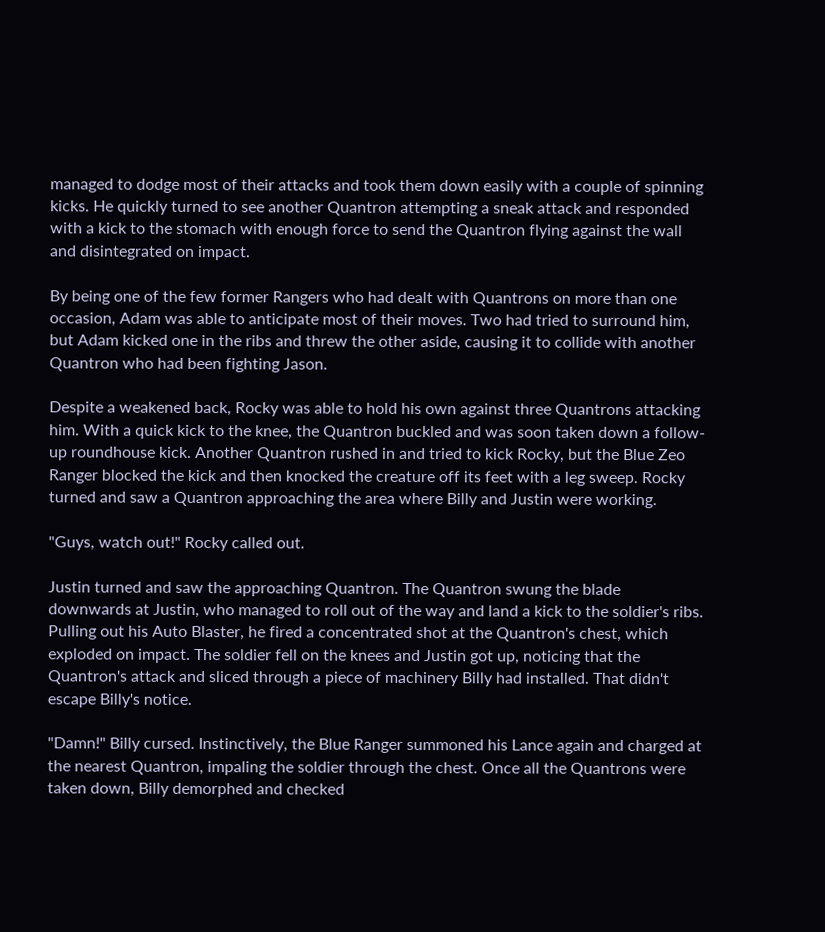managed to dodge most of their attacks and took them down easily with a couple of spinning kicks. He quickly turned to see another Quantron attempting a sneak attack and responded with a kick to the stomach with enough force to send the Quantron flying against the wall and disintegrated on impact.

By being one of the few former Rangers who had dealt with Quantrons on more than one occasion, Adam was able to anticipate most of their moves. Two had tried to surround him, but Adam kicked one in the ribs and threw the other aside, causing it to collide with another Quantron who had been fighting Jason.

Despite a weakened back, Rocky was able to hold his own against three Quantrons attacking him. With a quick kick to the knee, the Quantron buckled and was soon taken down a follow-up roundhouse kick. Another Quantron rushed in and tried to kick Rocky, but the Blue Zeo Ranger blocked the kick and then knocked the creature off its feet with a leg sweep. Rocky turned and saw a Quantron approaching the area where Billy and Justin were working.

"Guys, watch out!" Rocky called out.

Justin turned and saw the approaching Quantron. The Quantron swung the blade downwards at Justin, who managed to roll out of the way and land a kick to the soldier's ribs. Pulling out his Auto Blaster, he fired a concentrated shot at the Quantron's chest, which exploded on impact. The soldier fell on the knees and Justin got up, noticing that the Quantron's attack and sliced through a piece of machinery Billy had installed. That didn't escape Billy's notice.

"Damn!" Billy cursed. Instinctively, the Blue Ranger summoned his Lance again and charged at the nearest Quantron, impaling the soldier through the chest. Once all the Quantrons were taken down, Billy demorphed and checked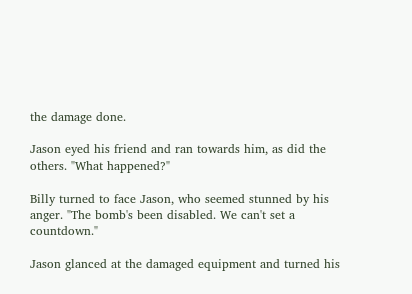the damage done.

Jason eyed his friend and ran towards him, as did the others. "What happened?"

Billy turned to face Jason, who seemed stunned by his anger. "The bomb's been disabled. We can't set a countdown."

Jason glanced at the damaged equipment and turned his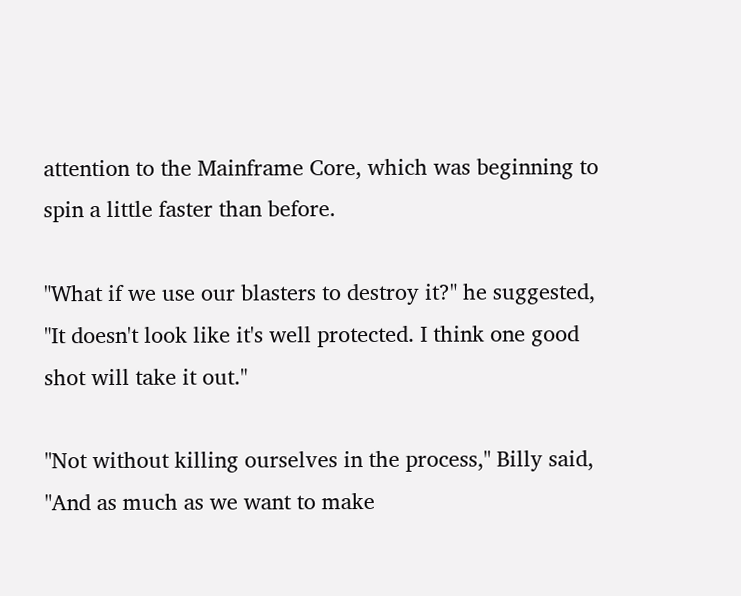attention to the Mainframe Core, which was beginning to spin a little faster than before.

"What if we use our blasters to destroy it?" he suggested, "It doesn't look like it's well protected. I think one good shot will take it out."

"Not without killing ourselves in the process," Billy said, "And as much as we want to make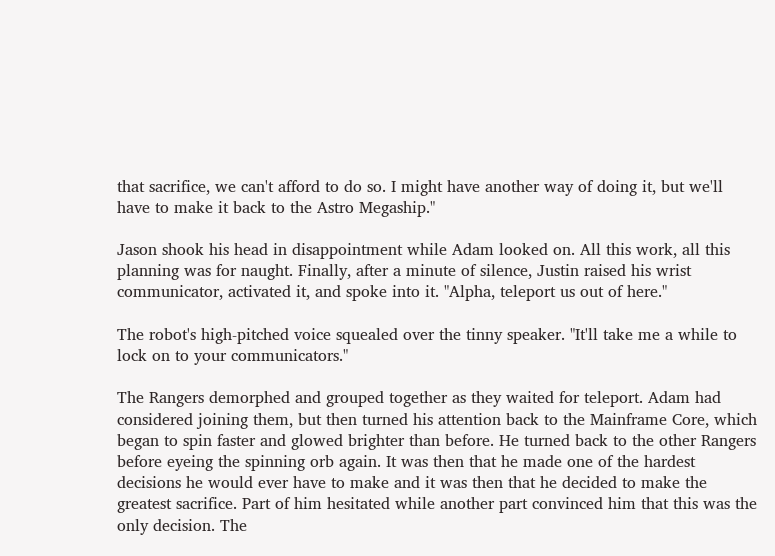that sacrifice, we can't afford to do so. I might have another way of doing it, but we'll have to make it back to the Astro Megaship."

Jason shook his head in disappointment while Adam looked on. All this work, all this planning was for naught. Finally, after a minute of silence, Justin raised his wrist communicator, activated it, and spoke into it. "Alpha, teleport us out of here."

The robot's high-pitched voice squealed over the tinny speaker. "It'll take me a while to lock on to your communicators."

The Rangers demorphed and grouped together as they waited for teleport. Adam had considered joining them, but then turned his attention back to the Mainframe Core, which began to spin faster and glowed brighter than before. He turned back to the other Rangers before eyeing the spinning orb again. It was then that he made one of the hardest decisions he would ever have to make and it was then that he decided to make the greatest sacrifice. Part of him hesitated while another part convinced him that this was the only decision. The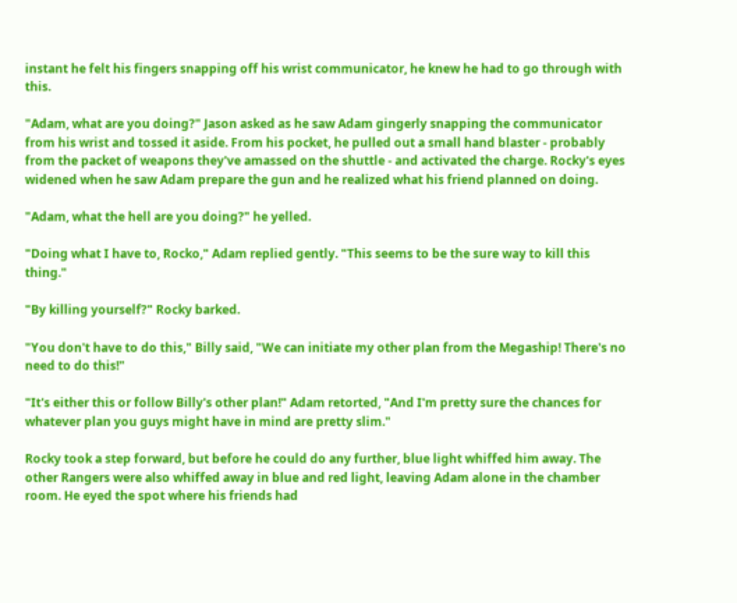instant he felt his fingers snapping off his wrist communicator, he knew he had to go through with this.

"Adam, what are you doing?" Jason asked as he saw Adam gingerly snapping the communicator from his wrist and tossed it aside. From his pocket, he pulled out a small hand blaster - probably from the packet of weapons they've amassed on the shuttle - and activated the charge. Rocky's eyes widened when he saw Adam prepare the gun and he realized what his friend planned on doing.

"Adam, what the hell are you doing?" he yelled.

"Doing what I have to, Rocko," Adam replied gently. "This seems to be the sure way to kill this thing."

"By killing yourself?" Rocky barked.

"You don't have to do this," Billy said, "We can initiate my other plan from the Megaship! There's no need to do this!"

"It's either this or follow Billy's other plan!" Adam retorted, "And I'm pretty sure the chances for whatever plan you guys might have in mind are pretty slim."

Rocky took a step forward, but before he could do any further, blue light whiffed him away. The other Rangers were also whiffed away in blue and red light, leaving Adam alone in the chamber room. He eyed the spot where his friends had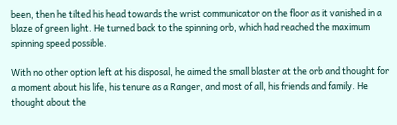been, then he tilted his head towards the wrist communicator on the floor as it vanished in a blaze of green light. He turned back to the spinning orb, which had reached the maximum spinning speed possible.

With no other option left at his disposal, he aimed the small blaster at the orb and thought for a moment about his life, his tenure as a Ranger, and most of all, his friends and family. He thought about the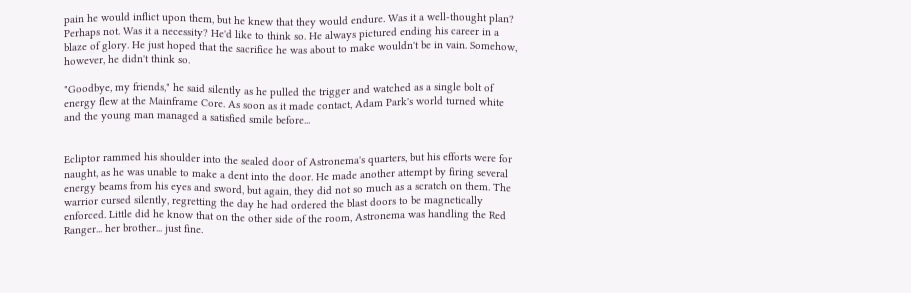pain he would inflict upon them, but he knew that they would endure. Was it a well-thought plan? Perhaps not. Was it a necessity? He'd like to think so. He always pictured ending his career in a blaze of glory. He just hoped that the sacrifice he was about to make wouldn't be in vain. Somehow, however, he didn't think so.

"Goodbye, my friends," he said silently as he pulled the trigger and watched as a single bolt of energy flew at the Mainframe Core. As soon as it made contact, Adam Park's world turned white and the young man managed a satisfied smile before...


Ecliptor rammed his shoulder into the sealed door of Astronema's quarters, but his efforts were for naught, as he was unable to make a dent into the door. He made another attempt by firing several energy beams from his eyes and sword, but again, they did not so much as a scratch on them. The warrior cursed silently, regretting the day he had ordered the blast doors to be magnetically enforced. Little did he know that on the other side of the room, Astronema was handling the Red Ranger... her brother... just fine.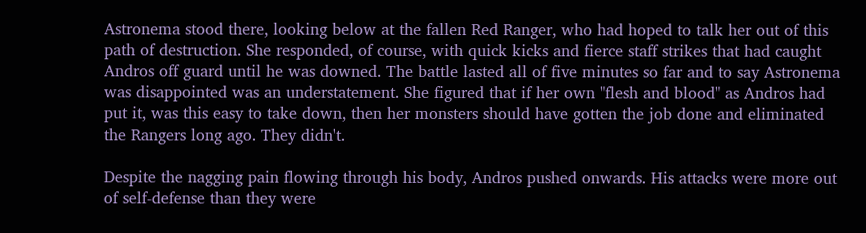Astronema stood there, looking below at the fallen Red Ranger, who had hoped to talk her out of this path of destruction. She responded, of course, with quick kicks and fierce staff strikes that had caught Andros off guard until he was downed. The battle lasted all of five minutes so far and to say Astronema was disappointed was an understatement. She figured that if her own "flesh and blood" as Andros had put it, was this easy to take down, then her monsters should have gotten the job done and eliminated the Rangers long ago. They didn't.

Despite the nagging pain flowing through his body, Andros pushed onwards. His attacks were more out of self-defense than they were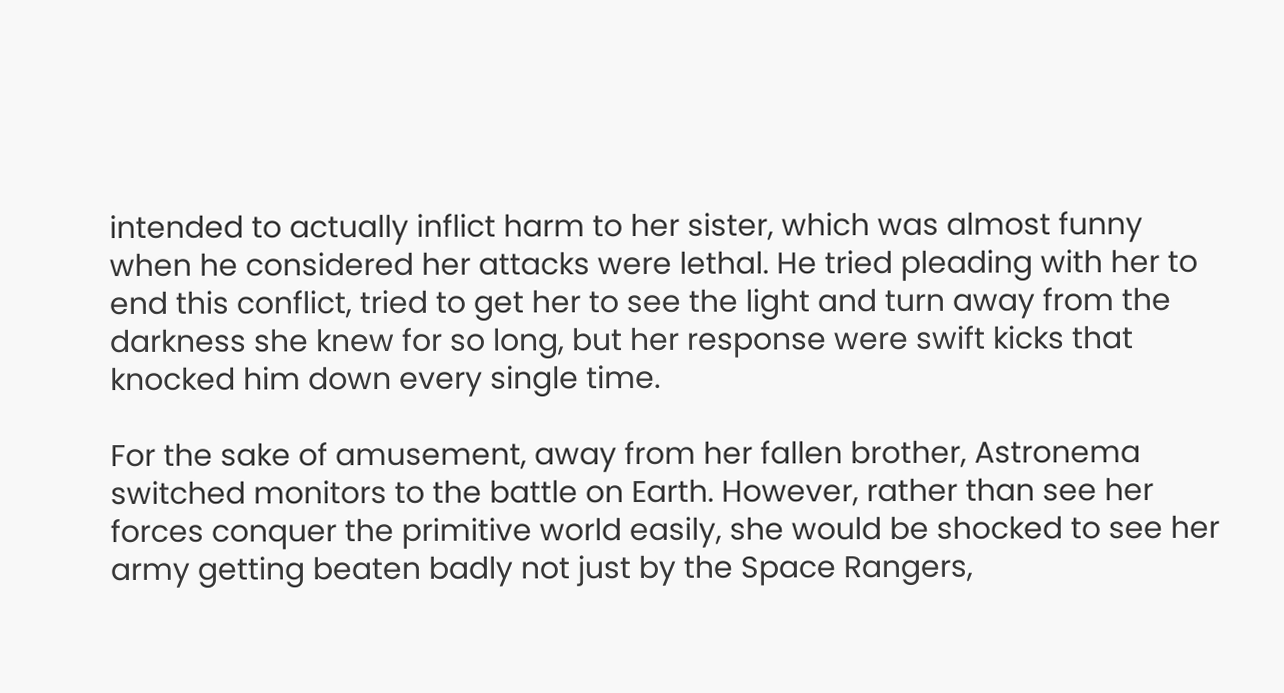intended to actually inflict harm to her sister, which was almost funny when he considered her attacks were lethal. He tried pleading with her to end this conflict, tried to get her to see the light and turn away from the darkness she knew for so long, but her response were swift kicks that knocked him down every single time.

For the sake of amusement, away from her fallen brother, Astronema switched monitors to the battle on Earth. However, rather than see her forces conquer the primitive world easily, she would be shocked to see her army getting beaten badly not just by the Space Rangers,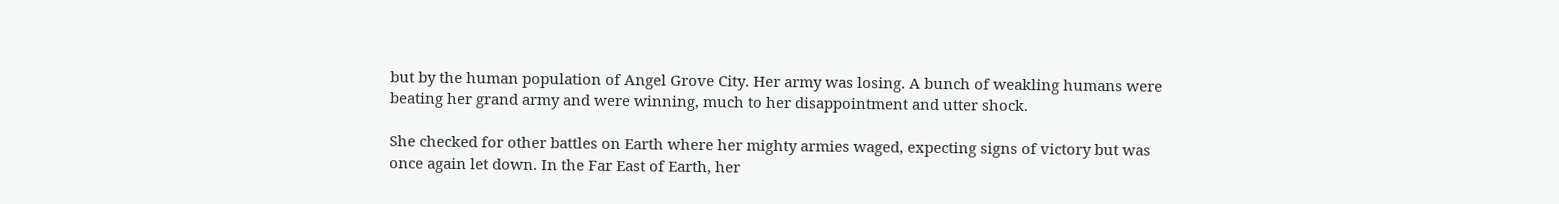but by the human population of Angel Grove City. Her army was losing. A bunch of weakling humans were beating her grand army and were winning, much to her disappointment and utter shock.

She checked for other battles on Earth where her mighty armies waged, expecting signs of victory but was once again let down. In the Far East of Earth, her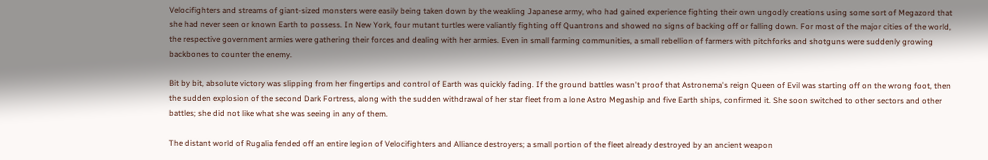Velocifighters and streams of giant-sized monsters were easily being taken down by the weakling Japanese army, who had gained experience fighting their own ungodly creations using some sort of Megazord that she had never seen or known Earth to possess. In New York, four mutant turtles were valiantly fighting off Quantrons and showed no signs of backing off or falling down. For most of the major cities of the world, the respective government armies were gathering their forces and dealing with her armies. Even in small farming communities, a small rebellion of farmers with pitchforks and shotguns were suddenly growing backbones to counter the enemy.

Bit by bit, absolute victory was slipping from her fingertips and control of Earth was quickly fading. If the ground battles wasn't proof that Astronema's reign Queen of Evil was starting off on the wrong foot, then the sudden explosion of the second Dark Fortress, along with the sudden withdrawal of her star fleet from a lone Astro Megaship and five Earth ships, confirmed it. She soon switched to other sectors and other battles; she did not like what she was seeing in any of them.

The distant world of Rugalia fended off an entire legion of Velocifighters and Alliance destroyers; a small portion of the fleet already destroyed by an ancient weapon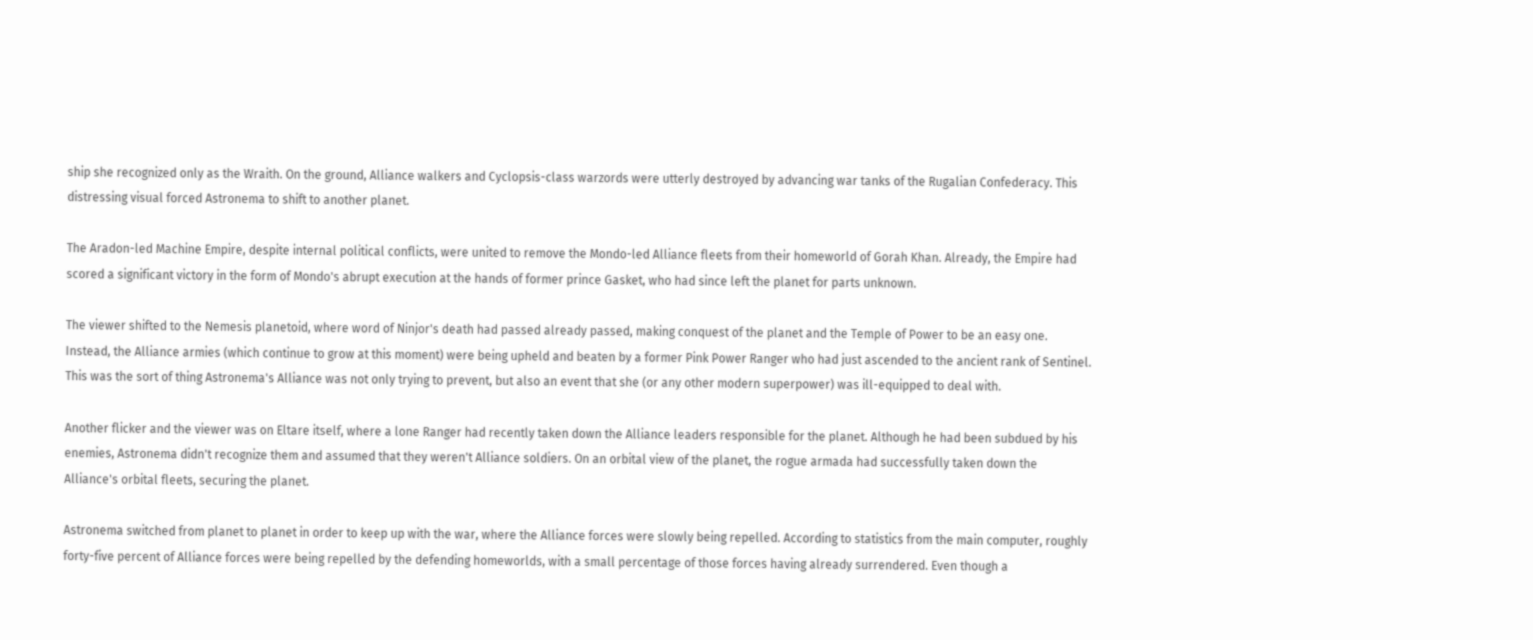ship she recognized only as the Wraith. On the ground, Alliance walkers and Cyclopsis-class warzords were utterly destroyed by advancing war tanks of the Rugalian Confederacy. This distressing visual forced Astronema to shift to another planet.

The Aradon-led Machine Empire, despite internal political conflicts, were united to remove the Mondo-led Alliance fleets from their homeworld of Gorah Khan. Already, the Empire had scored a significant victory in the form of Mondo's abrupt execution at the hands of former prince Gasket, who had since left the planet for parts unknown.

The viewer shifted to the Nemesis planetoid, where word of Ninjor's death had passed already passed, making conquest of the planet and the Temple of Power to be an easy one. Instead, the Alliance armies (which continue to grow at this moment) were being upheld and beaten by a former Pink Power Ranger who had just ascended to the ancient rank of Sentinel. This was the sort of thing Astronema's Alliance was not only trying to prevent, but also an event that she (or any other modern superpower) was ill-equipped to deal with.

Another flicker and the viewer was on Eltare itself, where a lone Ranger had recently taken down the Alliance leaders responsible for the planet. Although he had been subdued by his enemies, Astronema didn't recognize them and assumed that they weren't Alliance soldiers. On an orbital view of the planet, the rogue armada had successfully taken down the Alliance's orbital fleets, securing the planet.

Astronema switched from planet to planet in order to keep up with the war, where the Alliance forces were slowly being repelled. According to statistics from the main computer, roughly forty-five percent of Alliance forces were being repelled by the defending homeworlds, with a small percentage of those forces having already surrendered. Even though a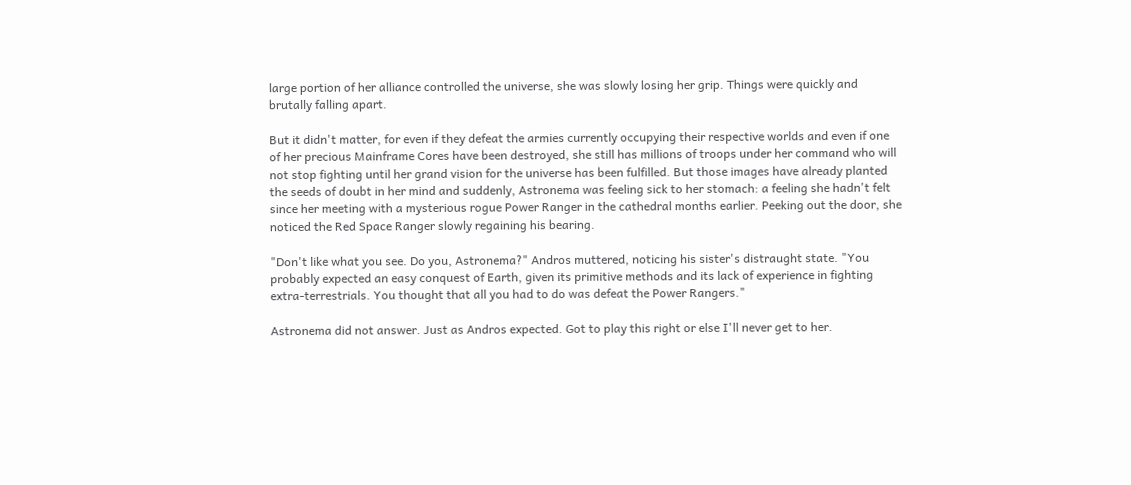large portion of her alliance controlled the universe, she was slowly losing her grip. Things were quickly and brutally falling apart.

But it didn't matter, for even if they defeat the armies currently occupying their respective worlds and even if one of her precious Mainframe Cores have been destroyed, she still has millions of troops under her command who will not stop fighting until her grand vision for the universe has been fulfilled. But those images have already planted the seeds of doubt in her mind and suddenly, Astronema was feeling sick to her stomach: a feeling she hadn't felt since her meeting with a mysterious rogue Power Ranger in the cathedral months earlier. Peeking out the door, she noticed the Red Space Ranger slowly regaining his bearing.

"Don't like what you see. Do you, Astronema?" Andros muttered, noticing his sister's distraught state. "You probably expected an easy conquest of Earth, given its primitive methods and its lack of experience in fighting extra-terrestrials. You thought that all you had to do was defeat the Power Rangers."

Astronema did not answer. Just as Andros expected. Got to play this right or else I'll never get to her.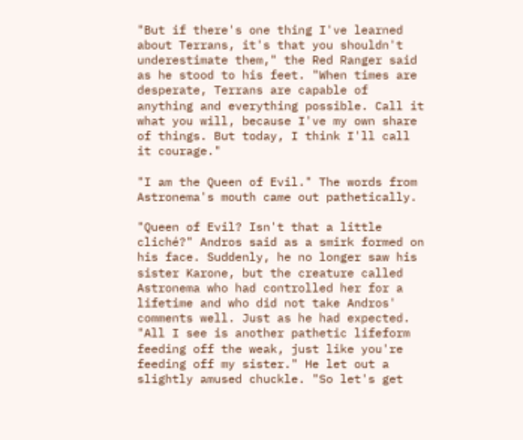"But if there's one thing I've learned about Terrans, it's that you shouldn't underestimate them," the Red Ranger said as he stood to his feet. "When times are desperate, Terrans are capable of anything and everything possible. Call it what you will, because I've my own share of things. But today, I think I'll call it courage."

"I am the Queen of Evil." The words from Astronema's mouth came out pathetically.

"Queen of Evil? Isn't that a little cliché?" Andros said as a smirk formed on his face. Suddenly, he no longer saw his sister Karone, but the creature called Astronema who had controlled her for a lifetime and who did not take Andros' comments well. Just as he had expected. "All I see is another pathetic lifeform feeding off the weak, just like you're feeding off my sister." He let out a slightly amused chuckle. "So let's get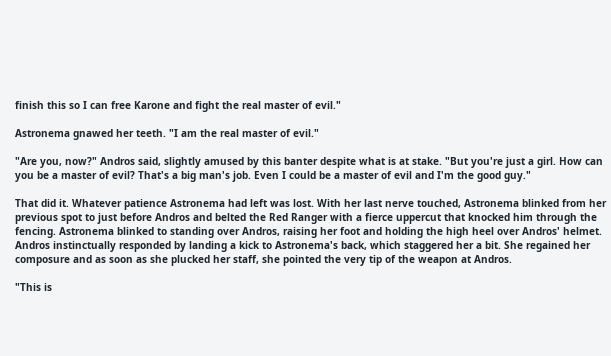finish this so I can free Karone and fight the real master of evil."

Astronema gnawed her teeth. "I am the real master of evil."

"Are you, now?" Andros said, slightly amused by this banter despite what is at stake. "But you're just a girl. How can you be a master of evil? That's a big man's job. Even I could be a master of evil and I'm the good guy."

That did it. Whatever patience Astronema had left was lost. With her last nerve touched, Astronema blinked from her previous spot to just before Andros and belted the Red Ranger with a fierce uppercut that knocked him through the fencing. Astronema blinked to standing over Andros, raising her foot and holding the high heel over Andros' helmet. Andros instinctually responded by landing a kick to Astronema's back, which staggered her a bit. She regained her composure and as soon as she plucked her staff, she pointed the very tip of the weapon at Andros.

"This is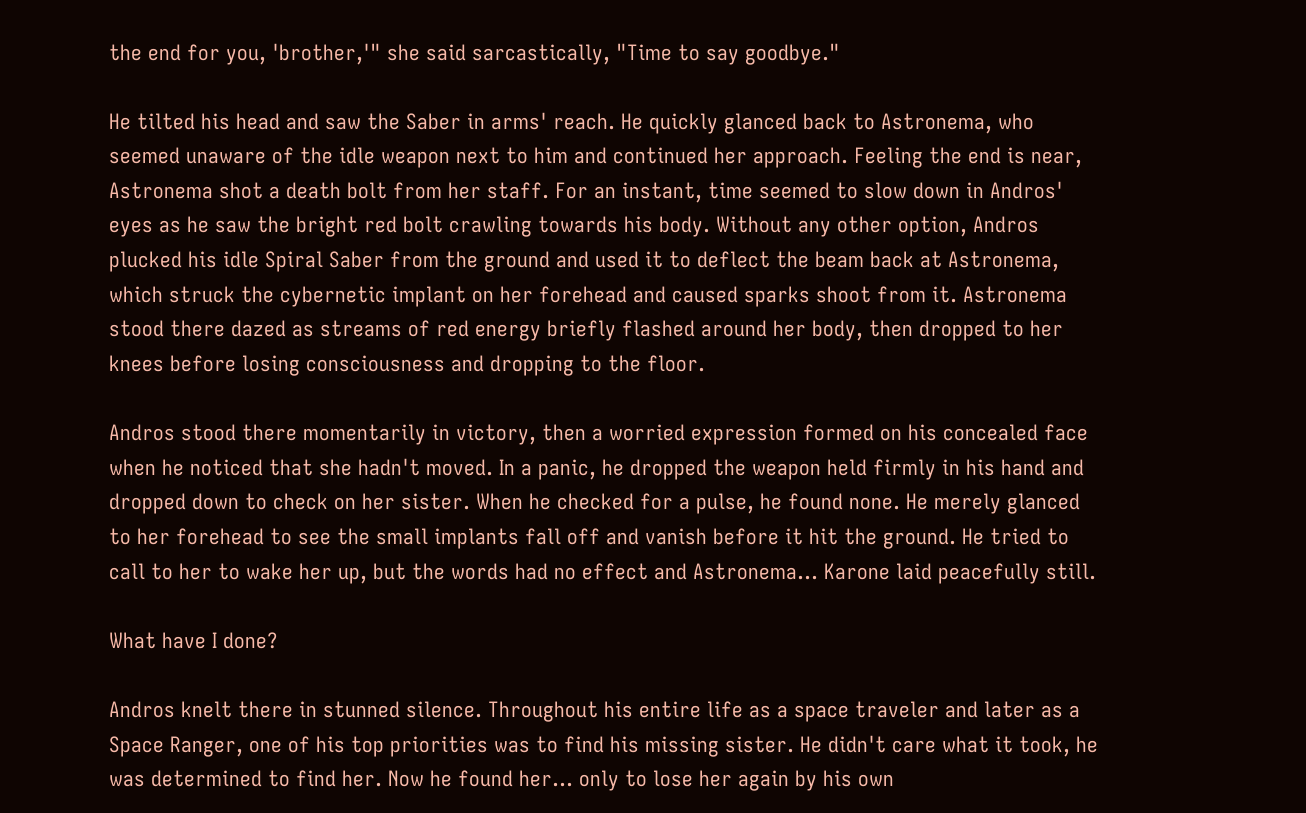the end for you, 'brother,'" she said sarcastically, "Time to say goodbye."

He tilted his head and saw the Saber in arms' reach. He quickly glanced back to Astronema, who seemed unaware of the idle weapon next to him and continued her approach. Feeling the end is near, Astronema shot a death bolt from her staff. For an instant, time seemed to slow down in Andros' eyes as he saw the bright red bolt crawling towards his body. Without any other option, Andros plucked his idle Spiral Saber from the ground and used it to deflect the beam back at Astronema, which struck the cybernetic implant on her forehead and caused sparks shoot from it. Astronema stood there dazed as streams of red energy briefly flashed around her body, then dropped to her knees before losing consciousness and dropping to the floor.

Andros stood there momentarily in victory, then a worried expression formed on his concealed face when he noticed that she hadn't moved. In a panic, he dropped the weapon held firmly in his hand and dropped down to check on her sister. When he checked for a pulse, he found none. He merely glanced to her forehead to see the small implants fall off and vanish before it hit the ground. He tried to call to her to wake her up, but the words had no effect and Astronema... Karone laid peacefully still.

What have I done?

Andros knelt there in stunned silence. Throughout his entire life as a space traveler and later as a Space Ranger, one of his top priorities was to find his missing sister. He didn't care what it took, he was determined to find her. Now he found her... only to lose her again by his own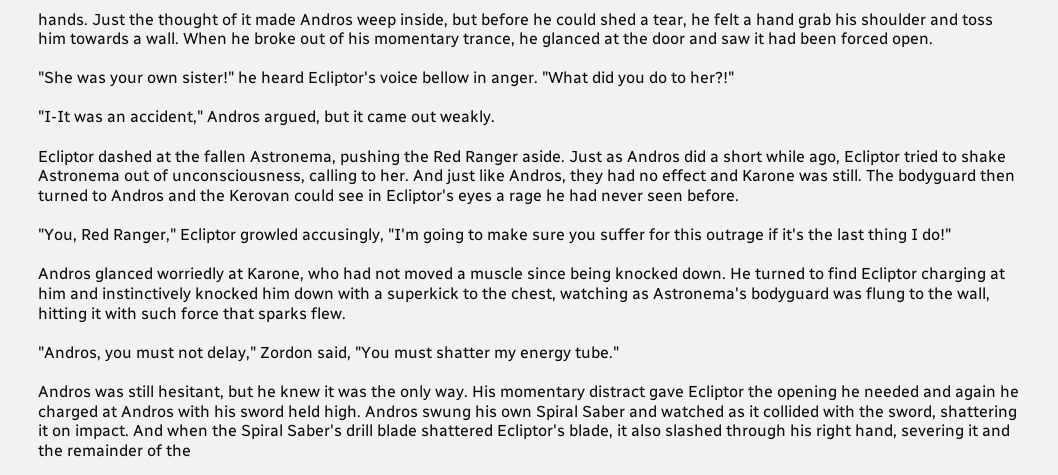hands. Just the thought of it made Andros weep inside, but before he could shed a tear, he felt a hand grab his shoulder and toss him towards a wall. When he broke out of his momentary trance, he glanced at the door and saw it had been forced open.

"She was your own sister!" he heard Ecliptor's voice bellow in anger. "What did you do to her?!"

"I-It was an accident," Andros argued, but it came out weakly.

Ecliptor dashed at the fallen Astronema, pushing the Red Ranger aside. Just as Andros did a short while ago, Ecliptor tried to shake Astronema out of unconsciousness, calling to her. And just like Andros, they had no effect and Karone was still. The bodyguard then turned to Andros and the Kerovan could see in Ecliptor's eyes a rage he had never seen before.

"You, Red Ranger," Ecliptor growled accusingly, "I'm going to make sure you suffer for this outrage if it's the last thing I do!"

Andros glanced worriedly at Karone, who had not moved a muscle since being knocked down. He turned to find Ecliptor charging at him and instinctively knocked him down with a superkick to the chest, watching as Astronema's bodyguard was flung to the wall, hitting it with such force that sparks flew.

"Andros, you must not delay," Zordon said, "You must shatter my energy tube."

Andros was still hesitant, but he knew it was the only way. His momentary distract gave Ecliptor the opening he needed and again he charged at Andros with his sword held high. Andros swung his own Spiral Saber and watched as it collided with the sword, shattering it on impact. And when the Spiral Saber's drill blade shattered Ecliptor's blade, it also slashed through his right hand, severing it and the remainder of the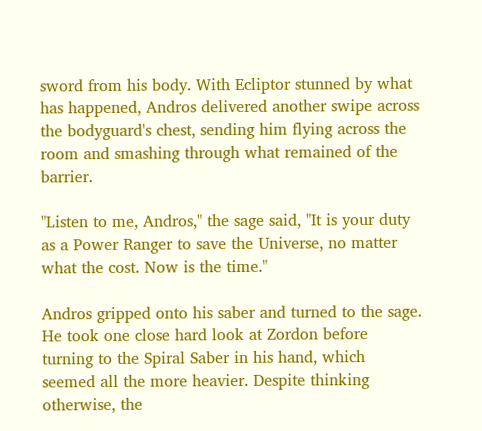sword from his body. With Ecliptor stunned by what has happened, Andros delivered another swipe across the bodyguard's chest, sending him flying across the room and smashing through what remained of the barrier.

"Listen to me, Andros," the sage said, "It is your duty as a Power Ranger to save the Universe, no matter what the cost. Now is the time."

Andros gripped onto his saber and turned to the sage. He took one close hard look at Zordon before turning to the Spiral Saber in his hand, which seemed all the more heavier. Despite thinking otherwise, the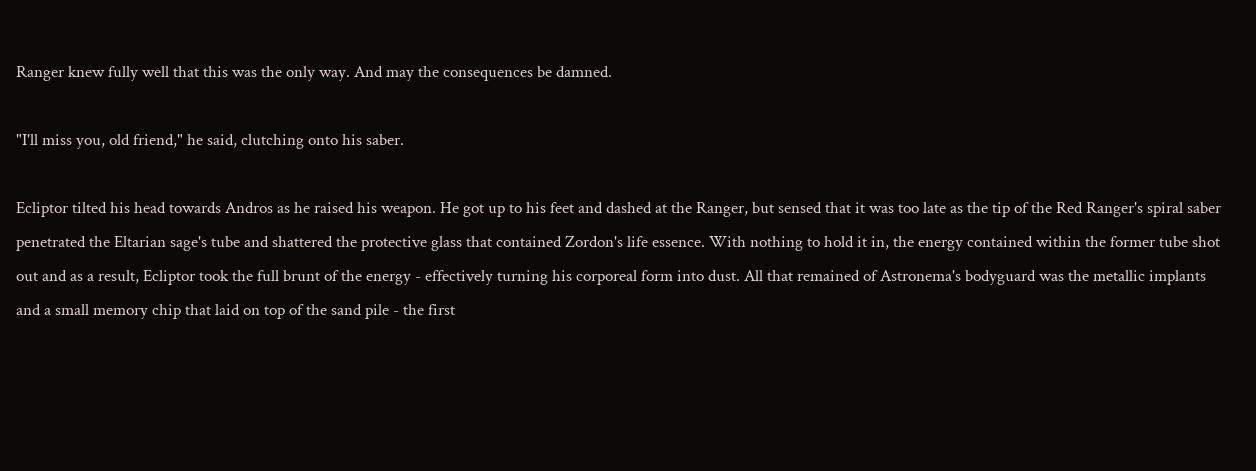Ranger knew fully well that this was the only way. And may the consequences be damned.

"I'll miss you, old friend," he said, clutching onto his saber.

Ecliptor tilted his head towards Andros as he raised his weapon. He got up to his feet and dashed at the Ranger, but sensed that it was too late as the tip of the Red Ranger's spiral saber penetrated the Eltarian sage's tube and shattered the protective glass that contained Zordon's life essence. With nothing to hold it in, the energy contained within the former tube shot out and as a result, Ecliptor took the full brunt of the energy - effectively turning his corporeal form into dust. All that remained of Astronema's bodyguard was the metallic implants and a small memory chip that laid on top of the sand pile - the first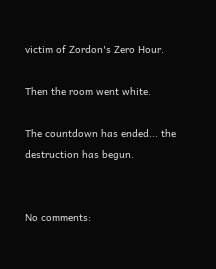victim of Zordon's Zero Hour.

Then the room went white.

The countdown has ended... the destruction has begun.


No comments: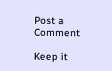Post a Comment

Keep it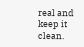real and keep it clean.